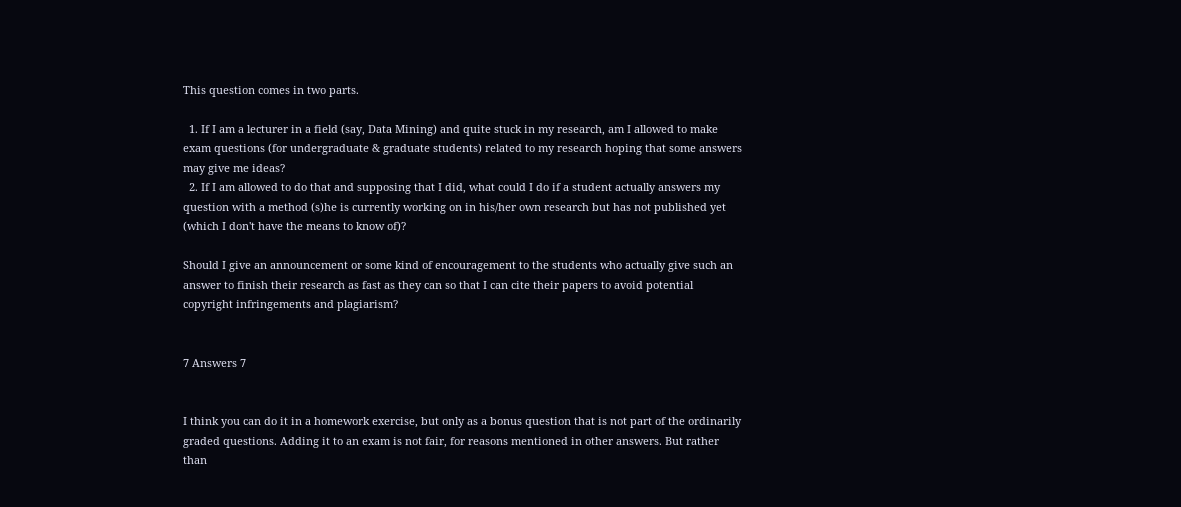This question comes in two parts.

  1. If I am a lecturer in a field (say, Data Mining) and quite stuck in my research, am I allowed to make exam questions (for undergraduate & graduate students) related to my research hoping that some answers may give me ideas?
  2. If I am allowed to do that and supposing that I did, what could I do if a student actually answers my question with a method (s)he is currently working on in his/her own research but has not published yet (which I don't have the means to know of)?

Should I give an announcement or some kind of encouragement to the students who actually give such an answer to finish their research as fast as they can so that I can cite their papers to avoid potential copyright infringements and plagiarism?


7 Answers 7


I think you can do it in a homework exercise, but only as a bonus question that is not part of the ordinarily graded questions. Adding it to an exam is not fair, for reasons mentioned in other answers. But rather than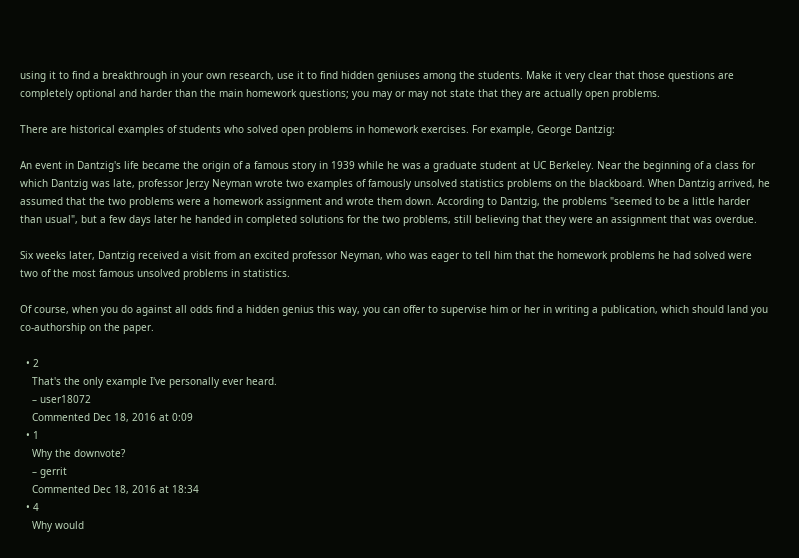using it to find a breakthrough in your own research, use it to find hidden geniuses among the students. Make it very clear that those questions are completely optional and harder than the main homework questions; you may or may not state that they are actually open problems.

There are historical examples of students who solved open problems in homework exercises. For example, George Dantzig:

An event in Dantzig's life became the origin of a famous story in 1939 while he was a graduate student at UC Berkeley. Near the beginning of a class for which Dantzig was late, professor Jerzy Neyman wrote two examples of famously unsolved statistics problems on the blackboard. When Dantzig arrived, he assumed that the two problems were a homework assignment and wrote them down. According to Dantzig, the problems "seemed to be a little harder than usual", but a few days later he handed in completed solutions for the two problems, still believing that they were an assignment that was overdue.

Six weeks later, Dantzig received a visit from an excited professor Neyman, who was eager to tell him that the homework problems he had solved were two of the most famous unsolved problems in statistics.

Of course, when you do against all odds find a hidden genius this way, you can offer to supervise him or her in writing a publication, which should land you co-authorship on the paper.

  • 2
    That's the only example I've personally ever heard.
    – user18072
    Commented Dec 18, 2016 at 0:09
  • 1
    Why the downvote?
    – gerrit
    Commented Dec 18, 2016 at 18:34
  • 4
    Why would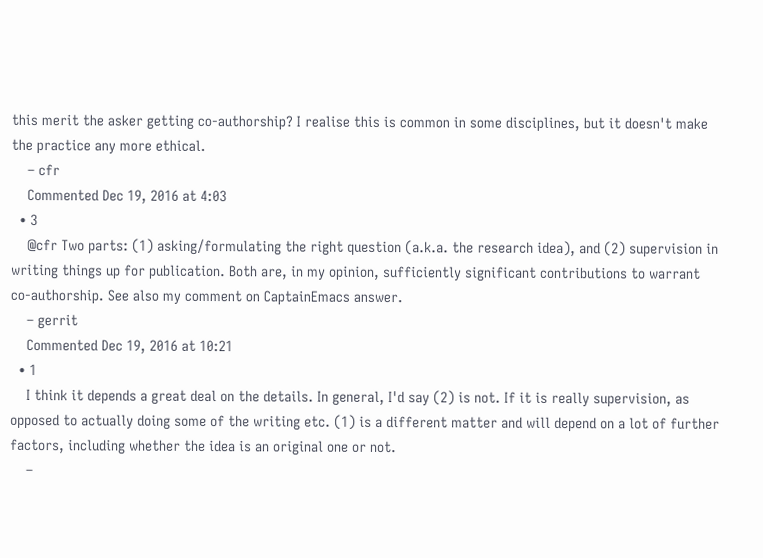this merit the asker getting co-authorship? I realise this is common in some disciplines, but it doesn't make the practice any more ethical.
    – cfr
    Commented Dec 19, 2016 at 4:03
  • 3
    @cfr Two parts: (1) asking/formulating the right question (a.k.a. the research idea), and (2) supervision in writing things up for publication. Both are, in my opinion, sufficiently significant contributions to warrant co-authorship. See also my comment on CaptainEmacs answer.
    – gerrit
    Commented Dec 19, 2016 at 10:21
  • 1
    I think it depends a great deal on the details. In general, I'd say (2) is not. If it is really supervision, as opposed to actually doing some of the writing etc. (1) is a different matter and will depend on a lot of further factors, including whether the idea is an original one or not.
    –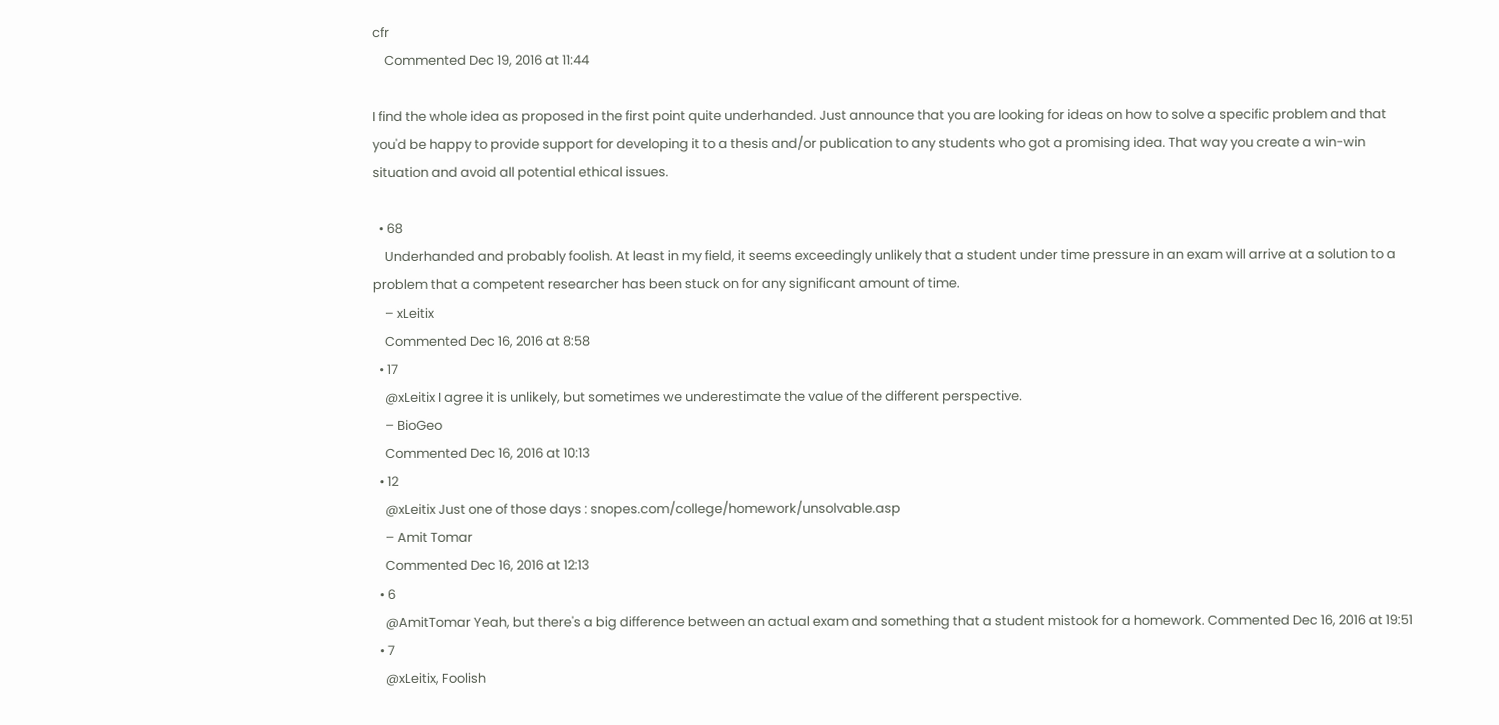cfr
    Commented Dec 19, 2016 at 11:44

I find the whole idea as proposed in the first point quite underhanded. Just announce that you are looking for ideas on how to solve a specific problem and that you'd be happy to provide support for developing it to a thesis and/or publication to any students who got a promising idea. That way you create a win-win situation and avoid all potential ethical issues.

  • 68
    Underhanded and probably foolish. At least in my field, it seems exceedingly unlikely that a student under time pressure in an exam will arrive at a solution to a problem that a competent researcher has been stuck on for any significant amount of time.
    – xLeitix
    Commented Dec 16, 2016 at 8:58
  • 17
    @xLeitix I agree it is unlikely, but sometimes we underestimate the value of the different perspective.
    – BioGeo
    Commented Dec 16, 2016 at 10:13
  • 12
    @xLeitix Just one of those days : snopes.com/college/homework/unsolvable.asp
    – Amit Tomar
    Commented Dec 16, 2016 at 12:13
  • 6
    @AmitTomar Yeah, but there's a big difference between an actual exam and something that a student mistook for a homework. Commented Dec 16, 2016 at 19:51
  • 7
    @xLeitix, Foolish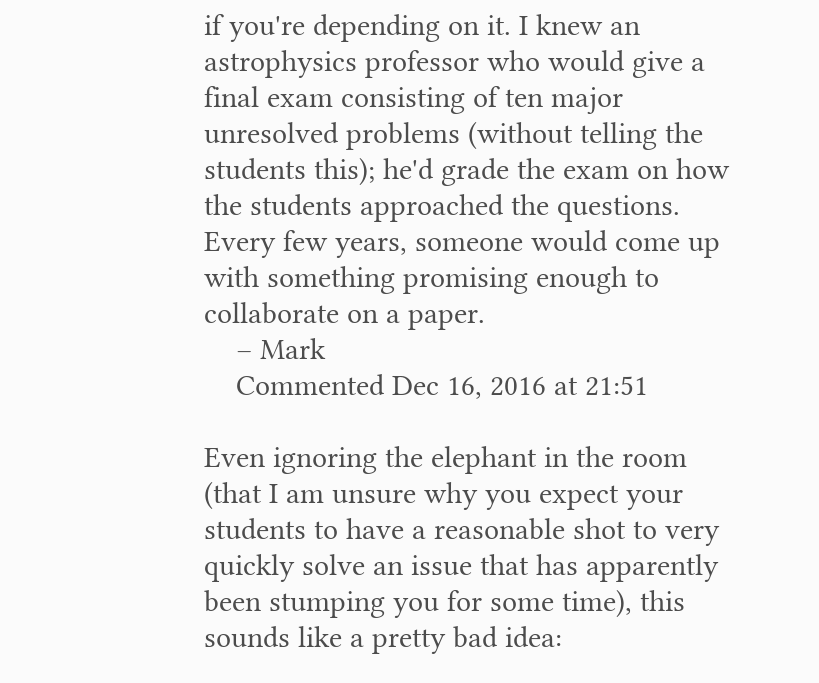if you're depending on it. I knew an astrophysics professor who would give a final exam consisting of ten major unresolved problems (without telling the students this); he'd grade the exam on how the students approached the questions. Every few years, someone would come up with something promising enough to collaborate on a paper.
    – Mark
    Commented Dec 16, 2016 at 21:51

Even ignoring the elephant in the room (that I am unsure why you expect your students to have a reasonable shot to very quickly solve an issue that has apparently been stumping you for some time), this sounds like a pretty bad idea: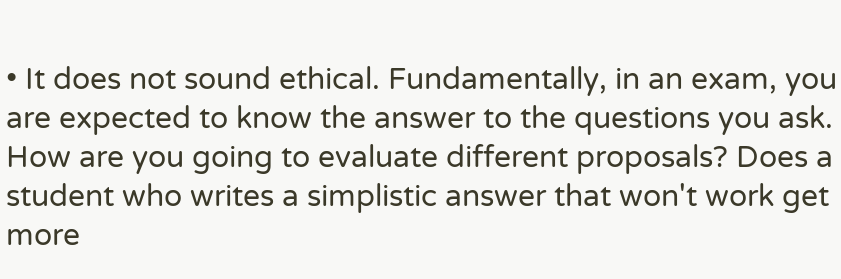• It does not sound ethical. Fundamentally, in an exam, you are expected to know the answer to the questions you ask. How are you going to evaluate different proposals? Does a student who writes a simplistic answer that won't work get more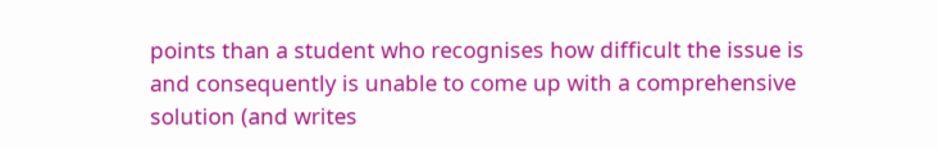points than a student who recognises how difficult the issue is and consequently is unable to come up with a comprehensive solution (and writes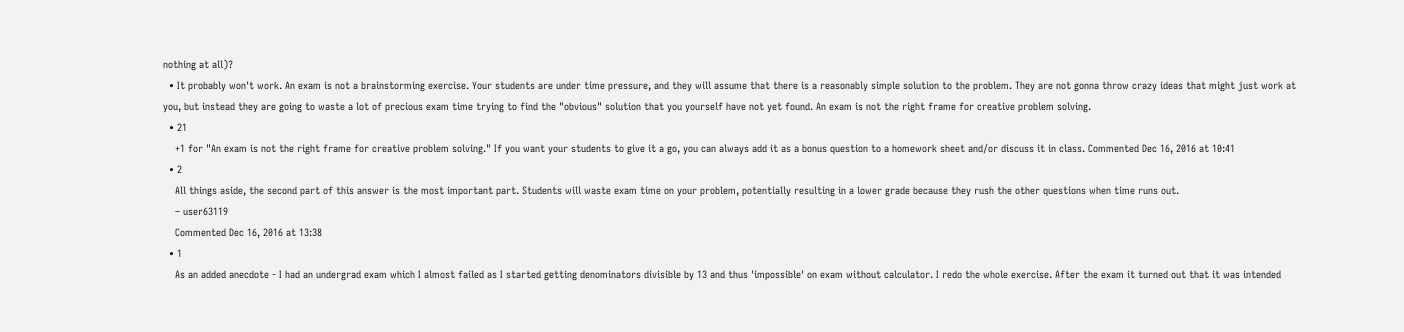nothing at all)?
  • It probably won't work. An exam is not a brainstorming exercise. Your students are under time pressure, and they will assume that there is a reasonably simple solution to the problem. They are not gonna throw crazy ideas that might just work at you, but instead they are going to waste a lot of precious exam time trying to find the "obvious" solution that you yourself have not yet found. An exam is not the right frame for creative problem solving.
  • 21
    +1 for "An exam is not the right frame for creative problem solving." If you want your students to give it a go, you can always add it as a bonus question to a homework sheet and/or discuss it in class. Commented Dec 16, 2016 at 10:41
  • 2
    All things aside, the second part of this answer is the most important part. Students will waste exam time on your problem, potentially resulting in a lower grade because they rush the other questions when time runs out.
    – user63119
    Commented Dec 16, 2016 at 13:38
  • 1
    As an added anecdote - I had an undergrad exam which I almost failed as I started getting denominators divisible by 13 and thus 'impossible' on exam without calculator. I redo the whole exercise. After the exam it turned out that it was intended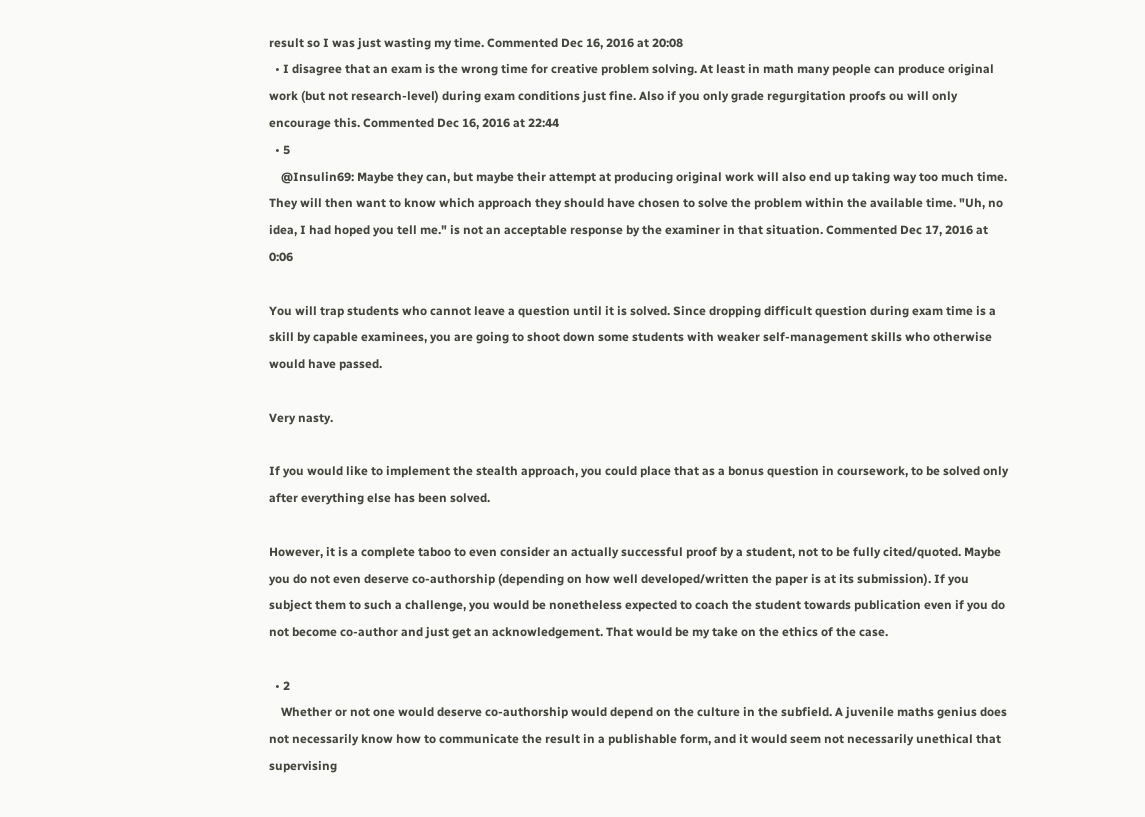result so I was just wasting my time. Commented Dec 16, 2016 at 20:08
  • I disagree that an exam is the wrong time for creative problem solving. At least in math many people can produce original work (but not research-level) during exam conditions just fine. Also if you only grade regurgitation proofs ou will only encourage this. Commented Dec 16, 2016 at 22:44
  • 5
    @Insulin69: Maybe they can, but maybe their attempt at producing original work will also end up taking way too much time. They will then want to know which approach they should have chosen to solve the problem within the available time. "Uh, no idea, I had hoped you tell me." is not an acceptable response by the examiner in that situation. Commented Dec 17, 2016 at 0:06

You will trap students who cannot leave a question until it is solved. Since dropping difficult question during exam time is a skill by capable examinees, you are going to shoot down some students with weaker self-management skills who otherwise would have passed.

Very nasty.

If you would like to implement the stealth approach, you could place that as a bonus question in coursework, to be solved only after everything else has been solved.

However, it is a complete taboo to even consider an actually successful proof by a student, not to be fully cited/quoted. Maybe you do not even deserve co-authorship (depending on how well developed/written the paper is at its submission). If you subject them to such a challenge, you would be nonetheless expected to coach the student towards publication even if you do not become co-author and just get an acknowledgement. That would be my take on the ethics of the case.

  • 2
    Whether or not one would deserve co-authorship would depend on the culture in the subfield. A juvenile maths genius does not necessarily know how to communicate the result in a publishable form, and it would seem not necessarily unethical that supervising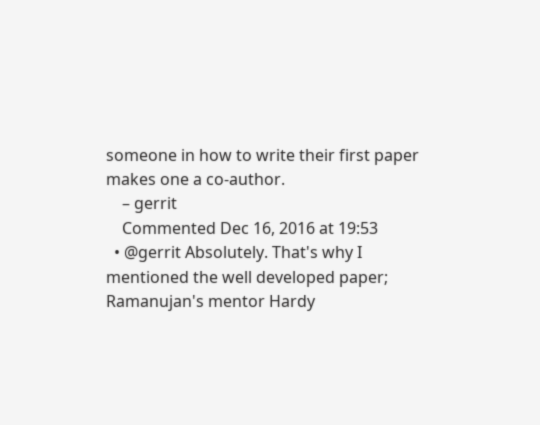someone in how to write their first paper makes one a co-author.
    – gerrit
    Commented Dec 16, 2016 at 19:53
  • @gerrit Absolutely. That's why I mentioned the well developed paper; Ramanujan's mentor Hardy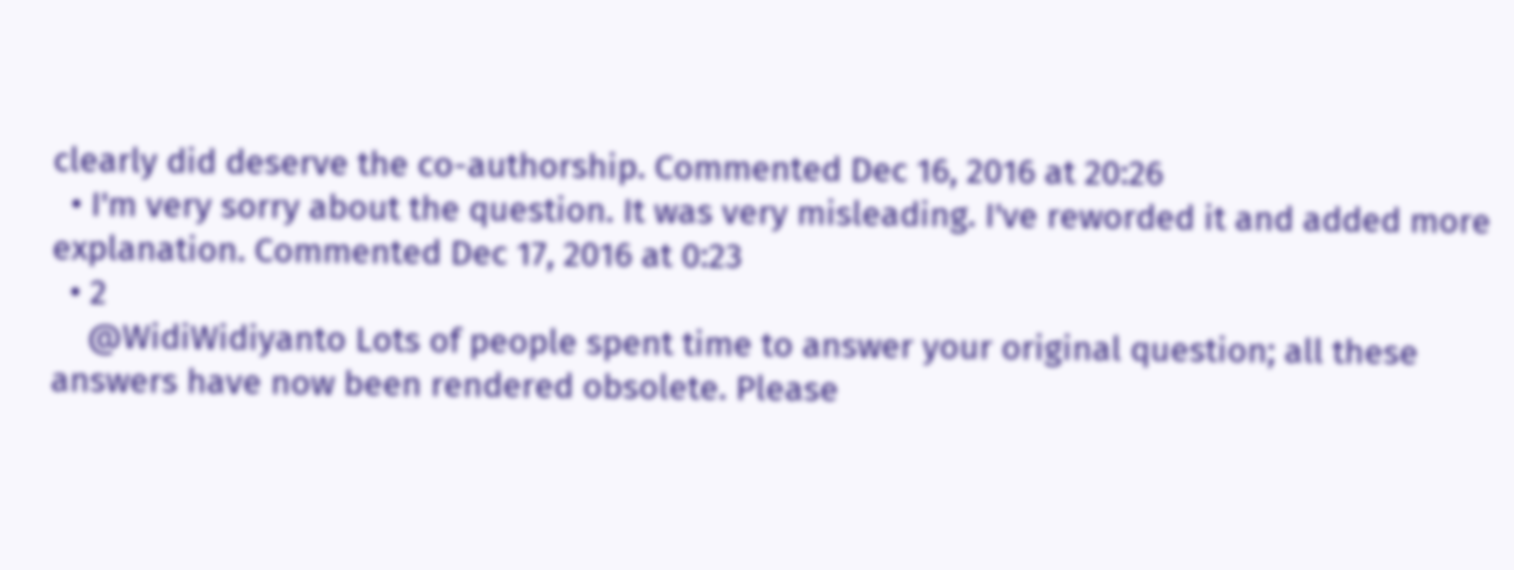clearly did deserve the co-authorship. Commented Dec 16, 2016 at 20:26
  • I'm very sorry about the question. It was very misleading. I've reworded it and added more explanation. Commented Dec 17, 2016 at 0:23
  • 2
    @WidiWidiyanto Lots of people spent time to answer your original question; all these answers have now been rendered obsolete. Please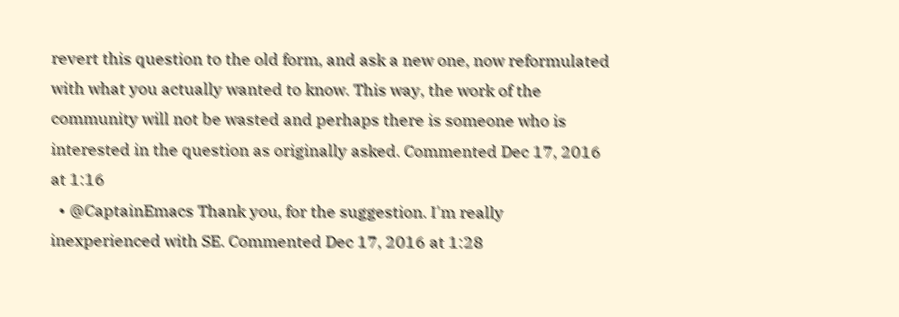revert this question to the old form, and ask a new one, now reformulated with what you actually wanted to know. This way, the work of the community will not be wasted and perhaps there is someone who is interested in the question as originally asked. Commented Dec 17, 2016 at 1:16
  • @CaptainEmacs Thank you, for the suggestion. I'm really inexperienced with SE. Commented Dec 17, 2016 at 1:28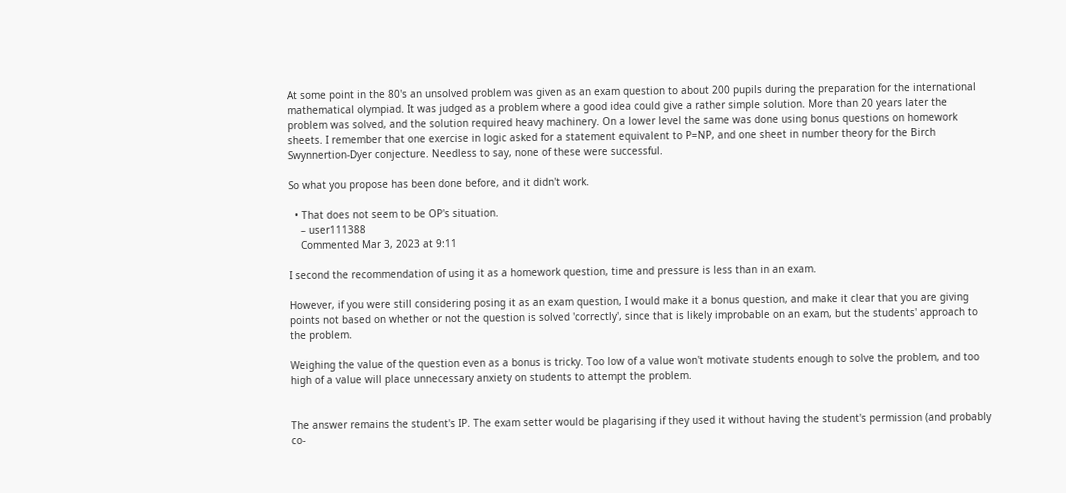At some point in the 80's an unsolved problem was given as an exam question to about 200 pupils during the preparation for the international mathematical olympiad. It was judged as a problem where a good idea could give a rather simple solution. More than 20 years later the problem was solved, and the solution required heavy machinery. On a lower level the same was done using bonus questions on homework sheets. I remember that one exercise in logic asked for a statement equivalent to P=NP, and one sheet in number theory for the Birch Swynnertion-Dyer conjecture. Needless to say, none of these were successful.

So what you propose has been done before, and it didn't work.

  • That does not seem to be OP's situation.
    – user111388
    Commented Mar 3, 2023 at 9:11

I second the recommendation of using it as a homework question, time and pressure is less than in an exam.

However, if you were still considering posing it as an exam question, I would make it a bonus question, and make it clear that you are giving points not based on whether or not the question is solved 'correctly', since that is likely improbable on an exam, but the students' approach to the problem.

Weighing the value of the question even as a bonus is tricky. Too low of a value won't motivate students enough to solve the problem, and too high of a value will place unnecessary anxiety on students to attempt the problem.


The answer remains the student's IP. The exam setter would be plagarising if they used it without having the student's permission (and probably co-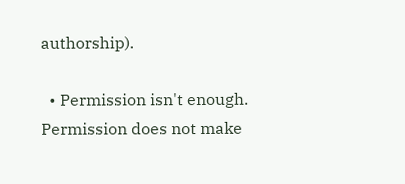authorship).

  • Permission isn't enough. Permission does not make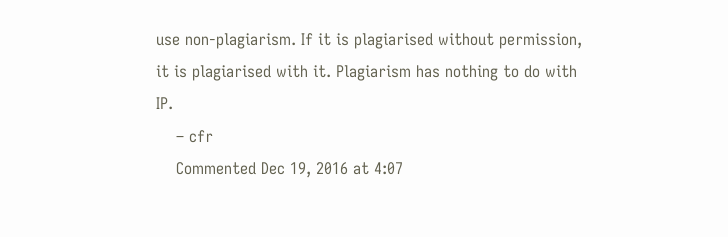use non-plagiarism. If it is plagiarised without permission, it is plagiarised with it. Plagiarism has nothing to do with IP.
    – cfr
    Commented Dec 19, 2016 at 4:07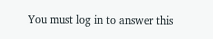You must log in to answer this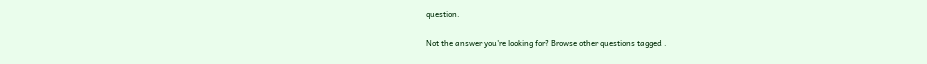question.

Not the answer you're looking for? Browse other questions tagged .